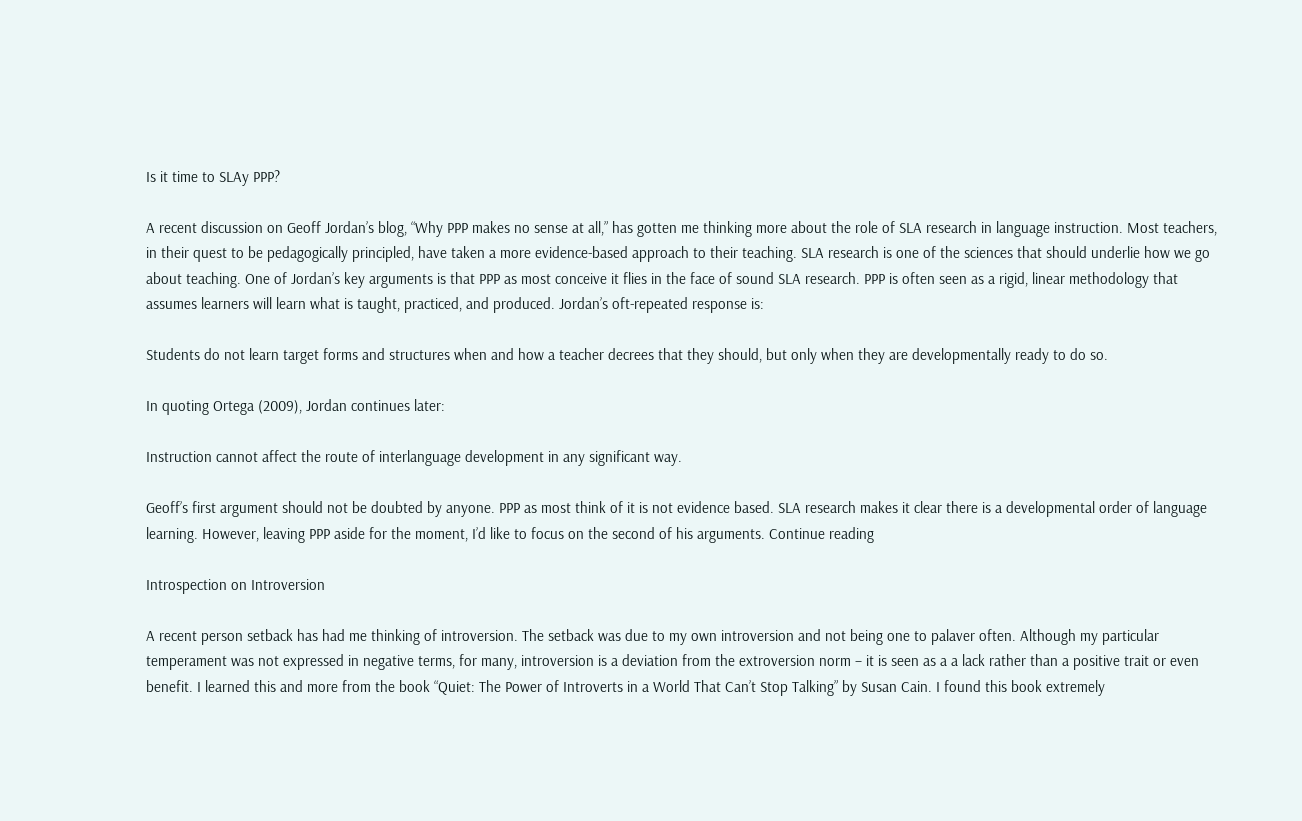Is it time to SLAy PPP?

A recent discussion on Geoff Jordan’s blog, “Why PPP makes no sense at all,” has gotten me thinking more about the role of SLA research in language instruction. Most teachers, in their quest to be pedagogically principled, have taken a more evidence-based approach to their teaching. SLA research is one of the sciences that should underlie how we go about teaching. One of Jordan’s key arguments is that PPP as most conceive it flies in the face of sound SLA research. PPP is often seen as a rigid, linear methodology that assumes learners will learn what is taught, practiced, and produced. Jordan’s oft-repeated response is:

Students do not learn target forms and structures when and how a teacher decrees that they should, but only when they are developmentally ready to do so.

In quoting Ortega (2009), Jordan continues later:

Instruction cannot affect the route of interlanguage development in any significant way.

Geoff’s first argument should not be doubted by anyone. PPP as most think of it is not evidence based. SLA research makes it clear there is a developmental order of language learning. However, leaving PPP aside for the moment, I’d like to focus on the second of his arguments. Continue reading

Introspection on Introversion

A recent person setback has had me thinking of introversion. The setback was due to my own introversion and not being one to palaver often. Although my particular temperament was not expressed in negative terms, for many, introversion is a deviation from the extroversion norm – it is seen as a a lack rather than a positive trait or even benefit. I learned this and more from the book “Quiet: The Power of Introverts in a World That Can’t Stop Talking” by Susan Cain. I found this book extremely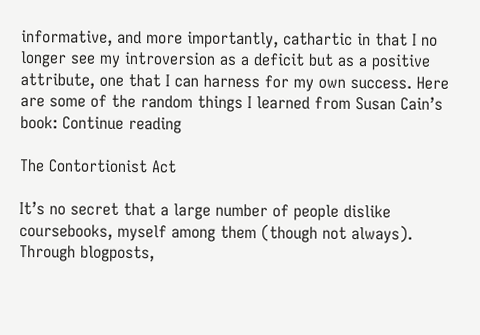informative, and more importantly, cathartic in that I no longer see my introversion as a deficit but as a positive attribute, one that I can harness for my own success. Here are some of the random things I learned from Susan Cain’s book: Continue reading

The Contortionist Act

It’s no secret that a large number of people dislike coursebooks, myself among them (though not always). Through blogposts,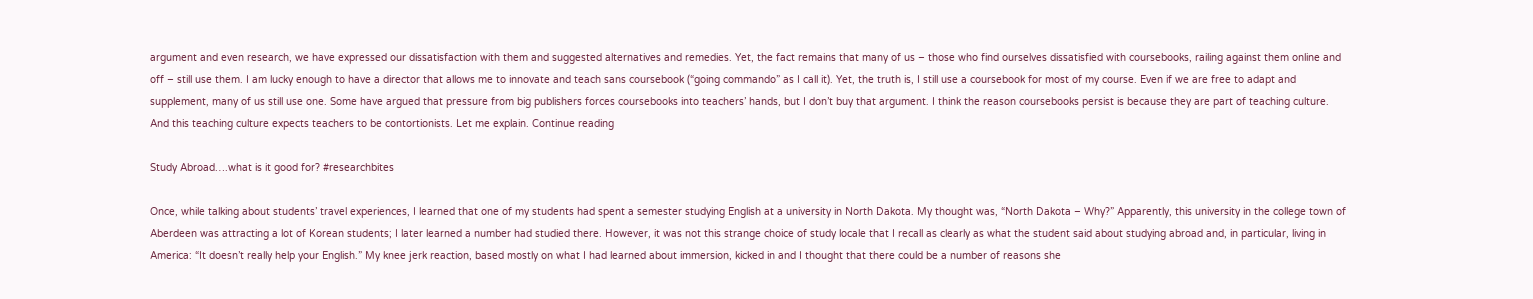argument and even research, we have expressed our dissatisfaction with them and suggested alternatives and remedies. Yet, the fact remains that many of us – those who find ourselves dissatisfied with coursebooks, railing against them online and off – still use them. I am lucky enough to have a director that allows me to innovate and teach sans coursebook (“going commando” as I call it). Yet, the truth is, I still use a coursebook for most of my course. Even if we are free to adapt and supplement, many of us still use one. Some have argued that pressure from big publishers forces coursebooks into teachers’ hands, but I don’t buy that argument. I think the reason coursebooks persist is because they are part of teaching culture. And this teaching culture expects teachers to be contortionists. Let me explain. Continue reading

Study Abroad….what is it good for? #researchbites

Once, while talking about students’ travel experiences, I learned that one of my students had spent a semester studying English at a university in North Dakota. My thought was, “North Dakota – Why?” Apparently, this university in the college town of Aberdeen was attracting a lot of Korean students; I later learned a number had studied there. However, it was not this strange choice of study locale that I recall as clearly as what the student said about studying abroad and, in particular, living in America: “It doesn’t really help your English.” My knee jerk reaction, based mostly on what I had learned about immersion, kicked in and I thought that there could be a number of reasons she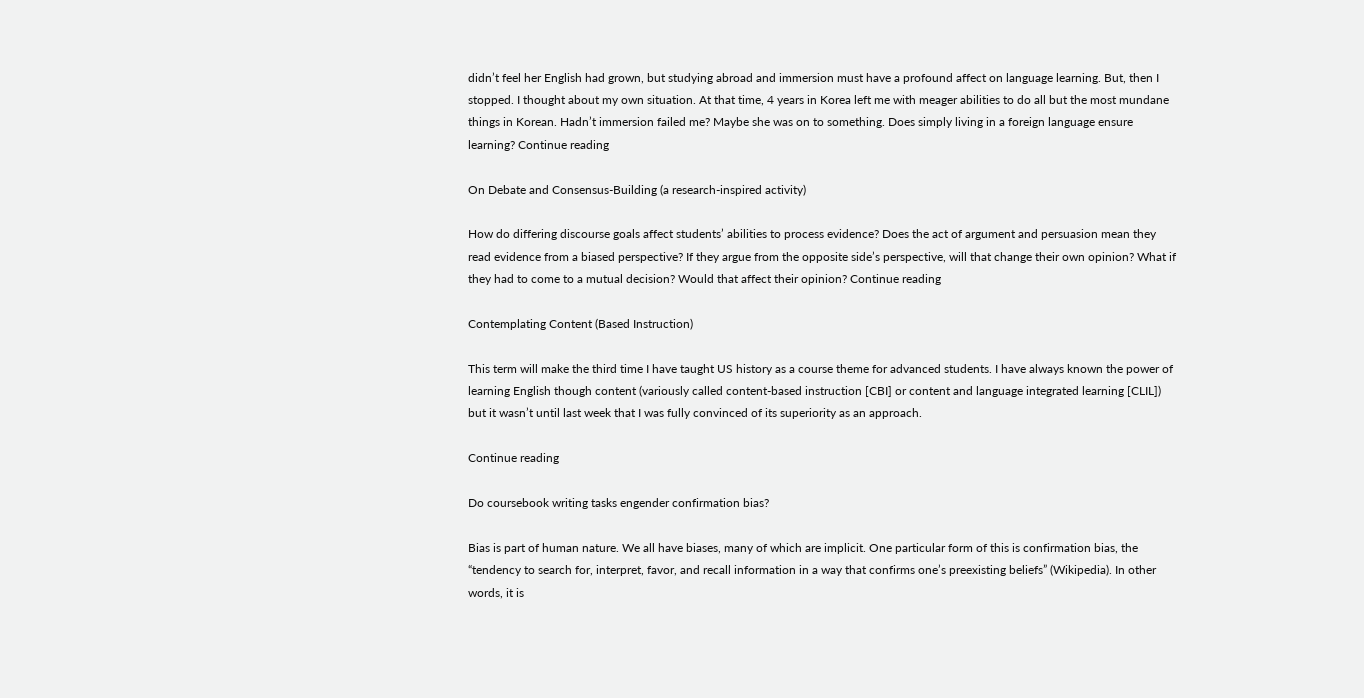didn’t feel her English had grown, but studying abroad and immersion must have a profound affect on language learning. But, then I stopped. I thought about my own situation. At that time, 4 years in Korea left me with meager abilities to do all but the most mundane things in Korean. Hadn’t immersion failed me? Maybe she was on to something. Does simply living in a foreign language ensure learning? Continue reading

On Debate and Consensus-Building (a research-inspired activity)

How do differing discourse goals affect students’ abilities to process evidence? Does the act of argument and persuasion mean they read evidence from a biased perspective? If they argue from the opposite side’s perspective, will that change their own opinion? What if they had to come to a mutual decision? Would that affect their opinion? Continue reading

Contemplating Content (Based Instruction)

This term will make the third time I have taught US history as a course theme for advanced students. I have always known the power of learning English though content (variously called content-based instruction [CBI] or content and language integrated learning [CLIL]) but it wasn’t until last week that I was fully convinced of its superiority as an approach.

Continue reading

Do coursebook writing tasks engender confirmation bias?

Bias is part of human nature. We all have biases, many of which are implicit. One particular form of this is confirmation bias, the “tendency to search for, interpret, favor, and recall information in a way that confirms one’s preexisting beliefs” (Wikipedia). In other words, it is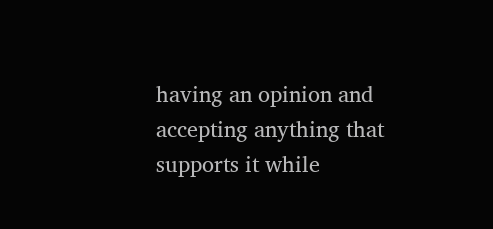having an opinion and accepting anything that supports it while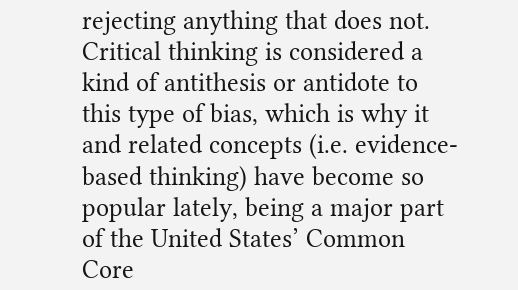rejecting anything that does not. Critical thinking is considered a kind of antithesis or antidote to this type of bias, which is why it and related concepts (i.e. evidence-based thinking) have become so popular lately, being a major part of the United States’ Common Core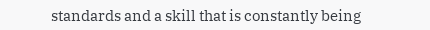standards and a skill that is constantly being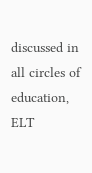discussed in all circles of education, ELT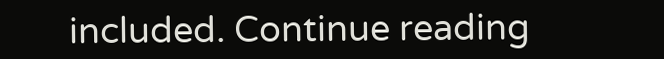included. Continue reading